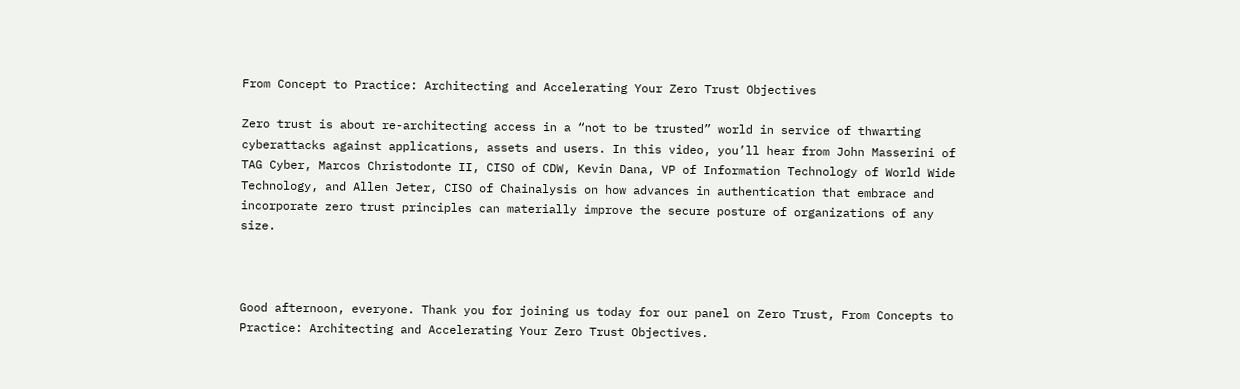From Concept to Practice: Architecting and Accelerating Your Zero Trust Objectives

Zero trust is about re-architecting access in a “not to be trusted” world in service of thwarting cyberattacks against applications, assets and users. In this video, you’ll hear from John Masserini of TAG Cyber, Marcos Christodonte II, CISO of CDW, Kevin Dana, VP of Information Technology of World Wide Technology, and Allen Jeter, CISO of Chainalysis on how advances in authentication that embrace and incorporate zero trust principles can materially improve the secure posture of organizations of any size.



Good afternoon, everyone. Thank you for joining us today for our panel on Zero Trust, From Concepts to Practice: Architecting and Accelerating Your Zero Trust Objectives.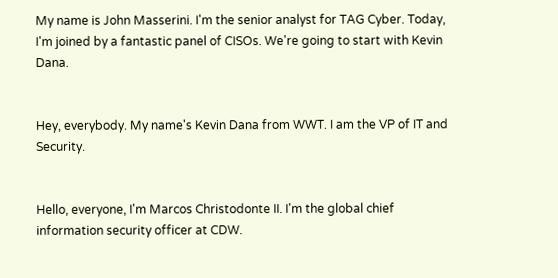My name is John Masserini. I'm the senior analyst for TAG Cyber. Today, I'm joined by a fantastic panel of CISOs. We're going to start with Kevin Dana.


Hey, everybody. My name's Kevin Dana from WWT. I am the VP of IT and Security.


Hello, everyone, I'm Marcos Christodonte II. I'm the global chief information security officer at CDW.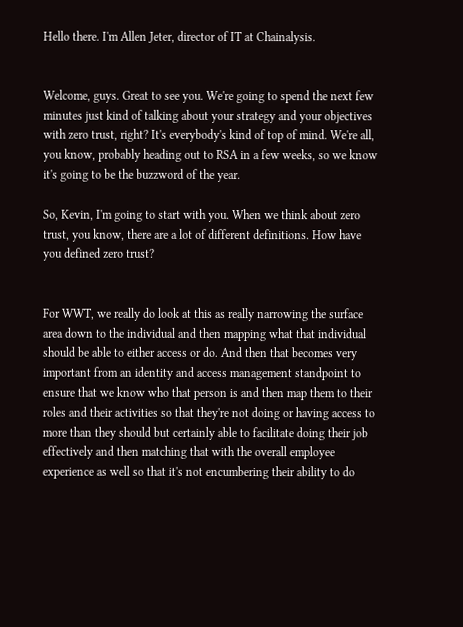Hello there. I'm Allen Jeter, director of IT at Chainalysis.


Welcome, guys. Great to see you. We're going to spend the next few minutes just kind of talking about your strategy and your objectives with zero trust, right? It's everybody's kind of top of mind. We're all, you know, probably heading out to RSA in a few weeks, so we know it's going to be the buzzword of the year.

So, Kevin, I'm going to start with you. When we think about zero trust, you know, there are a lot of different definitions. How have you defined zero trust?


For WWT, we really do look at this as really narrowing the surface area down to the individual and then mapping what that individual should be able to either access or do. And then that becomes very important from an identity and access management standpoint to ensure that we know who that person is and then map them to their roles and their activities so that they're not doing or having access to more than they should but certainly able to facilitate doing their job effectively and then matching that with the overall employee experience as well so that it's not encumbering their ability to do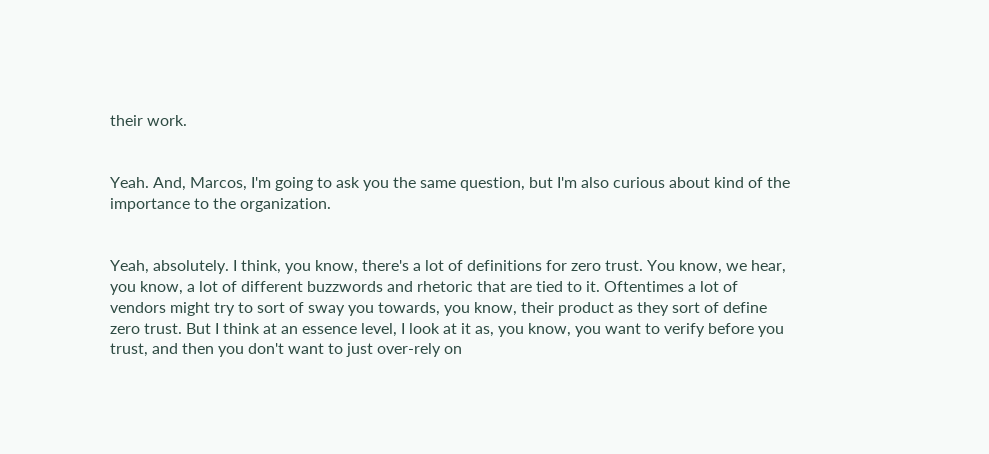their work.


Yeah. And, Marcos, I'm going to ask you the same question, but I'm also curious about kind of the importance to the organization.


Yeah, absolutely. I think, you know, there's a lot of definitions for zero trust. You know, we hear, you know, a lot of different buzzwords and rhetoric that are tied to it. Oftentimes a lot of vendors might try to sort of sway you towards, you know, their product as they sort of define zero trust. But I think at an essence level, I look at it as, you know, you want to verify before you trust, and then you don't want to just over-rely on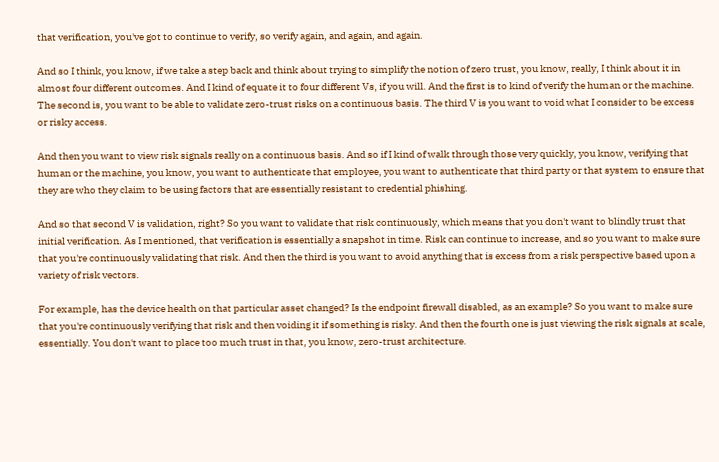that verification, you've got to continue to verify, so verify again, and again, and again.

And so I think, you know, if we take a step back and think about trying to simplify the notion of zero trust, you know, really, I think about it in almost four different outcomes. And I kind of equate it to four different Vs, if you will. And the first is to kind of verify the human or the machine. The second is, you want to be able to validate zero-trust risks on a continuous basis. The third V is you want to void what I consider to be excess or risky access.

And then you want to view risk signals really on a continuous basis. And so if I kind of walk through those very quickly, you know, verifying that human or the machine, you know, you want to authenticate that employee, you want to authenticate that third party or that system to ensure that they are who they claim to be using factors that are essentially resistant to credential phishing.

And so that second V is validation, right? So you want to validate that risk continuously, which means that you don't want to blindly trust that initial verification. As I mentioned, that verification is essentially a snapshot in time. Risk can continue to increase, and so you want to make sure that you're continuously validating that risk. And then the third is you want to avoid anything that is excess from a risk perspective based upon a variety of risk vectors.

For example, has the device health on that particular asset changed? Is the endpoint firewall disabled, as an example? So you want to make sure that you're continuously verifying that risk and then voiding it if something is risky. And then the fourth one is just viewing the risk signals at scale, essentially. You don't want to place too much trust in that, you know, zero-trust architecture.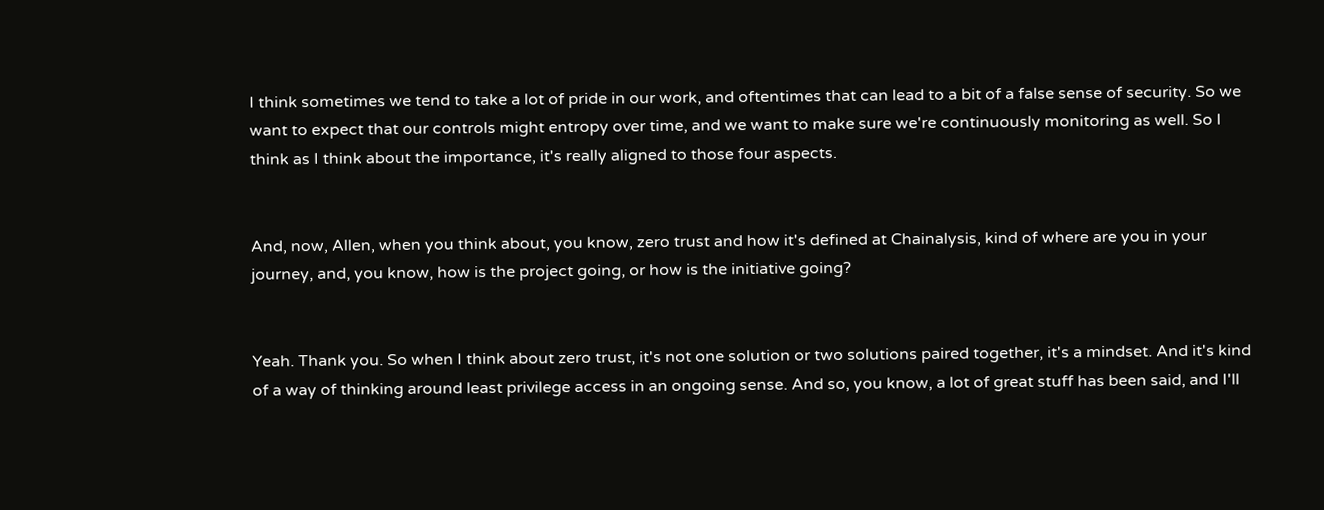I think sometimes we tend to take a lot of pride in our work, and oftentimes that can lead to a bit of a false sense of security. So we want to expect that our controls might entropy over time, and we want to make sure we're continuously monitoring as well. So I think as I think about the importance, it's really aligned to those four aspects.


And, now, Allen, when you think about, you know, zero trust and how it's defined at Chainalysis, kind of where are you in your journey, and, you know, how is the project going, or how is the initiative going?


Yeah. Thank you. So when I think about zero trust, it's not one solution or two solutions paired together, it's a mindset. And it's kind of a way of thinking around least privilege access in an ongoing sense. And so, you know, a lot of great stuff has been said, and I'll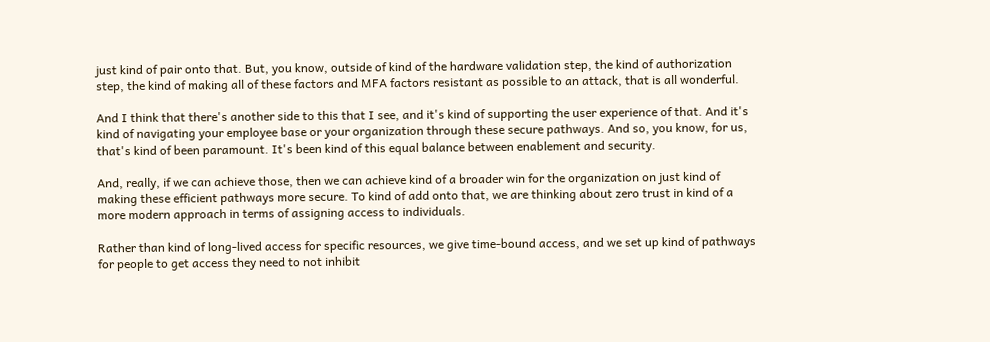just kind of pair onto that. But, you know, outside of kind of the hardware validation step, the kind of authorization step, the kind of making all of these factors and MFA factors resistant as possible to an attack, that is all wonderful.

And I think that there's another side to this that I see, and it's kind of supporting the user experience of that. And it's kind of navigating your employee base or your organization through these secure pathways. And so, you know, for us, that's kind of been paramount. It's been kind of this equal balance between enablement and security.

And, really, if we can achieve those, then we can achieve kind of a broader win for the organization on just kind of making these efficient pathways more secure. To kind of add onto that, we are thinking about zero trust in kind of a more modern approach in terms of assigning access to individuals.

Rather than kind of long-lived access for specific resources, we give time-bound access, and we set up kind of pathways for people to get access they need to not inhibit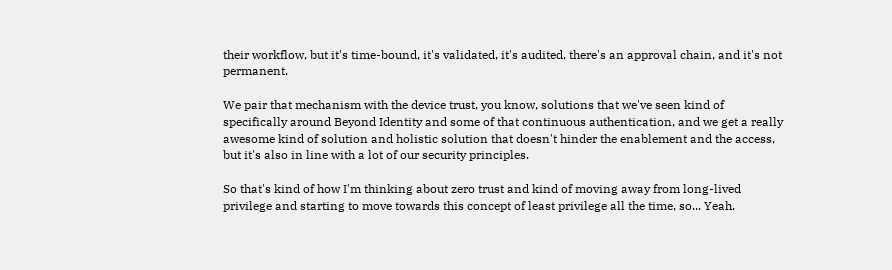their workflow, but it's time-bound, it's validated, it's audited, there's an approval chain, and it's not permanent.

We pair that mechanism with the device trust, you know, solutions that we've seen kind of specifically around Beyond Identity and some of that continuous authentication, and we get a really awesome kind of solution and holistic solution that doesn't hinder the enablement and the access, but it's also in line with a lot of our security principles.

So that's kind of how I'm thinking about zero trust and kind of moving away from long-lived privilege and starting to move towards this concept of least privilege all the time, so... Yeah.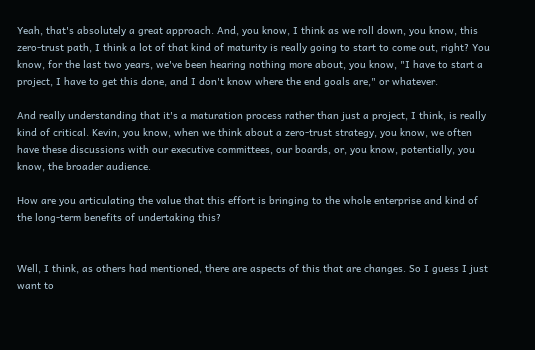Yeah, that's absolutely a great approach. And, you know, I think as we roll down, you know, this zero-trust path, I think a lot of that kind of maturity is really going to start to come out, right? You know, for the last two years, we've been hearing nothing more about, you know, "I have to start a project, I have to get this done, and I don't know where the end goals are," or whatever.

And really understanding that it's a maturation process rather than just a project, I think, is really kind of critical. Kevin, you know, when we think about a zero-trust strategy, you know, we often have these discussions with our executive committees, our boards, or, you know, potentially, you know, the broader audience.

How are you articulating the value that this effort is bringing to the whole enterprise and kind of the long-term benefits of undertaking this?


Well, I think, as others had mentioned, there are aspects of this that are changes. So I guess I just want to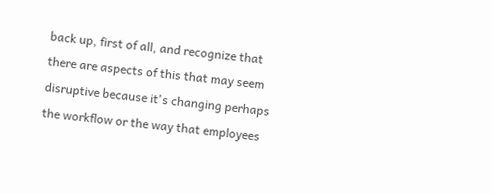back up, first of all, and recognize that there are aspects of this that may seem disruptive because it's changing perhaps the workflow or the way that employees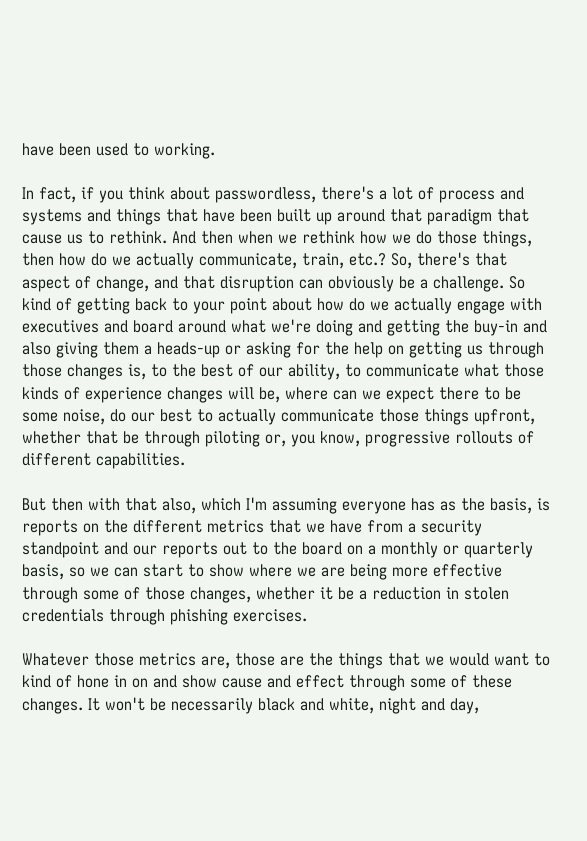have been used to working.

In fact, if you think about passwordless, there's a lot of process and systems and things that have been built up around that paradigm that cause us to rethink. And then when we rethink how we do those things, then how do we actually communicate, train, etc.? So, there's that aspect of change, and that disruption can obviously be a challenge. So kind of getting back to your point about how do we actually engage with executives and board around what we're doing and getting the buy-in and also giving them a heads-up or asking for the help on getting us through those changes is, to the best of our ability, to communicate what those kinds of experience changes will be, where can we expect there to be some noise, do our best to actually communicate those things upfront, whether that be through piloting or, you know, progressive rollouts of different capabilities.

But then with that also, which I'm assuming everyone has as the basis, is reports on the different metrics that we have from a security standpoint and our reports out to the board on a monthly or quarterly basis, so we can start to show where we are being more effective through some of those changes, whether it be a reduction in stolen credentials through phishing exercises.

Whatever those metrics are, those are the things that we would want to kind of hone in on and show cause and effect through some of these changes. It won't be necessarily black and white, night and day,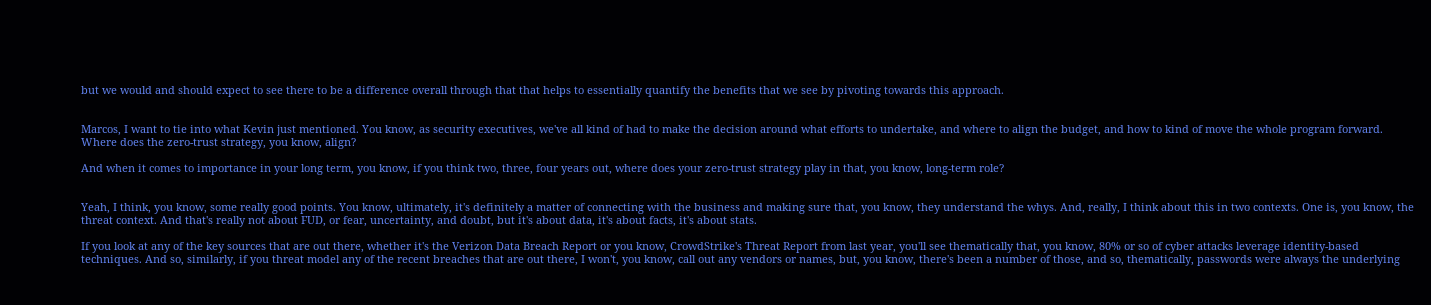but we would and should expect to see there to be a difference overall through that that helps to essentially quantify the benefits that we see by pivoting towards this approach.


Marcos, I want to tie into what Kevin just mentioned. You know, as security executives, we've all kind of had to make the decision around what efforts to undertake, and where to align the budget, and how to kind of move the whole program forward. Where does the zero-trust strategy, you know, align?

And when it comes to importance in your long term, you know, if you think two, three, four years out, where does your zero-trust strategy play in that, you know, long-term role?


Yeah, I think, you know, some really good points. You know, ultimately, it's definitely a matter of connecting with the business and making sure that, you know, they understand the whys. And, really, I think about this in two contexts. One is, you know, the threat context. And that's really not about FUD, or fear, uncertainty, and doubt, but it's about data, it's about facts, it's about stats.

If you look at any of the key sources that are out there, whether it's the Verizon Data Breach Report or you know, CrowdStrike's Threat Report from last year, you'll see thematically that, you know, 80% or so of cyber attacks leverage identity-based techniques. And so, similarly, if you threat model any of the recent breaches that are out there, I won't, you know, call out any vendors or names, but, you know, there's been a number of those, and so, thematically, passwords were always the underlying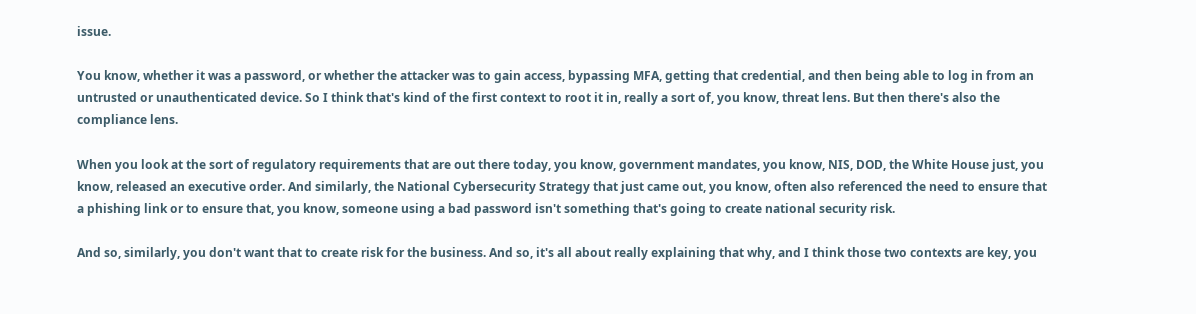issue.

You know, whether it was a password, or whether the attacker was to gain access, bypassing MFA, getting that credential, and then being able to log in from an untrusted or unauthenticated device. So I think that's kind of the first context to root it in, really a sort of, you know, threat lens. But then there's also the compliance lens.

When you look at the sort of regulatory requirements that are out there today, you know, government mandates, you know, NIS, DOD, the White House just, you know, released an executive order. And similarly, the National Cybersecurity Strategy that just came out, you know, often also referenced the need to ensure that a phishing link or to ensure that, you know, someone using a bad password isn't something that's going to create national security risk.

And so, similarly, you don't want that to create risk for the business. And so, it's all about really explaining that why, and I think those two contexts are key, you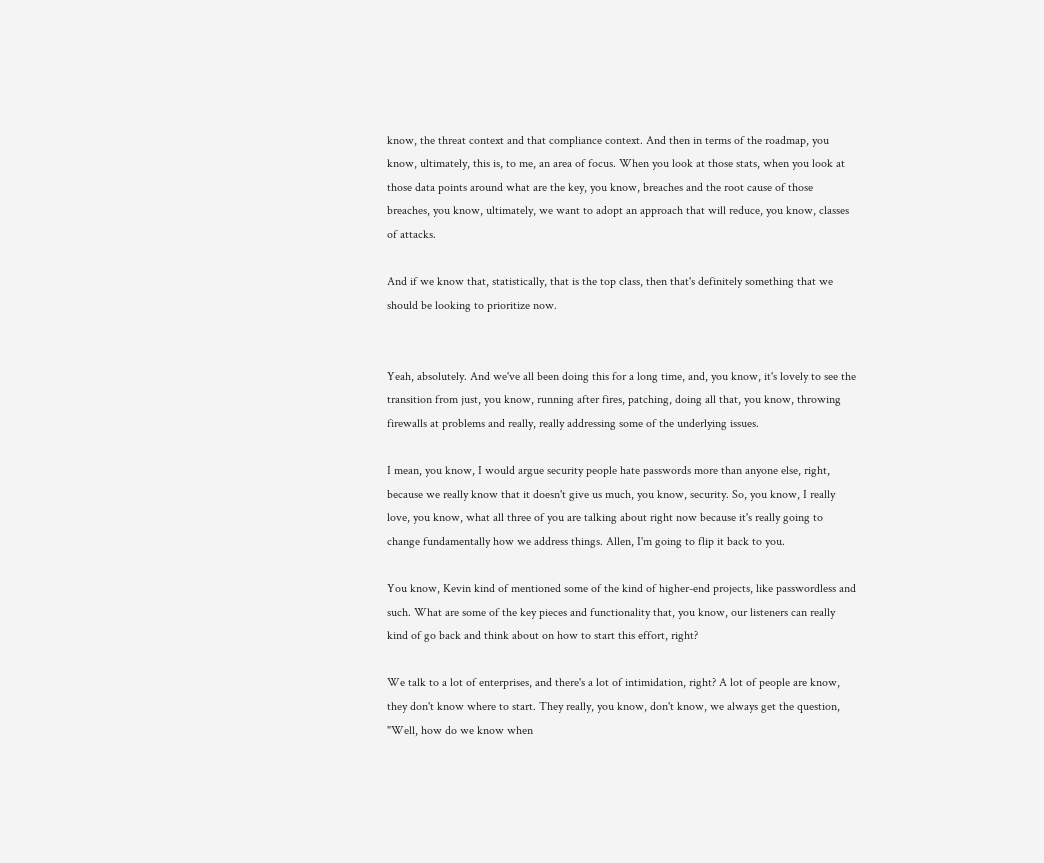know, the threat context and that compliance context. And then in terms of the roadmap, you know, ultimately, this is, to me, an area of focus. When you look at those stats, when you look at those data points around what are the key, you know, breaches and the root cause of those breaches, you know, ultimately, we want to adopt an approach that will reduce, you know, classes of attacks.

And if we know that, statistically, that is the top class, then that's definitely something that we should be looking to prioritize now.


Yeah, absolutely. And we've all been doing this for a long time, and, you know, it's lovely to see the transition from just, you know, running after fires, patching, doing all that, you know, throwing firewalls at problems and really, really addressing some of the underlying issues.

I mean, you know, I would argue security people hate passwords more than anyone else, right, because we really know that it doesn't give us much, you know, security. So, you know, I really love, you know, what all three of you are talking about right now because it's really going to change fundamentally how we address things. Allen, I'm going to flip it back to you.

You know, Kevin kind of mentioned some of the kind of higher-end projects, like passwordless and such. What are some of the key pieces and functionality that, you know, our listeners can really kind of go back and think about on how to start this effort, right?

We talk to a lot of enterprises, and there's a lot of intimidation, right? A lot of people are know, they don't know where to start. They really, you know, don't know, we always get the question, "Well, how do we know when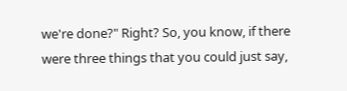we're done?" Right? So, you know, if there were three things that you could just say,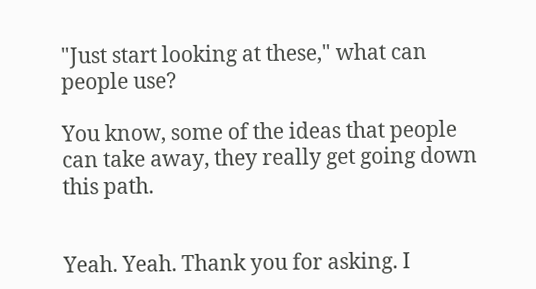"Just start looking at these," what can people use?

You know, some of the ideas that people can take away, they really get going down this path.


Yeah. Yeah. Thank you for asking. I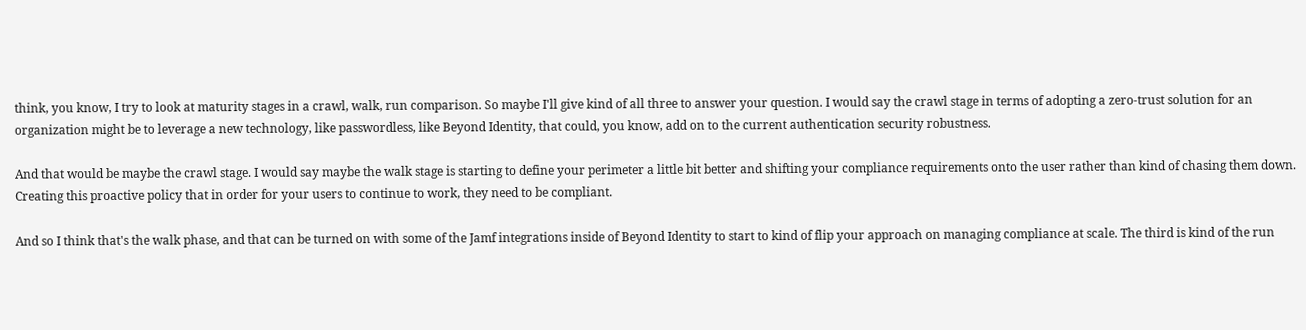think, you know, I try to look at maturity stages in a crawl, walk, run comparison. So maybe I'll give kind of all three to answer your question. I would say the crawl stage in terms of adopting a zero-trust solution for an organization might be to leverage a new technology, like passwordless, like Beyond Identity, that could, you know, add on to the current authentication security robustness.

And that would be maybe the crawl stage. I would say maybe the walk stage is starting to define your perimeter a little bit better and shifting your compliance requirements onto the user rather than kind of chasing them down. Creating this proactive policy that in order for your users to continue to work, they need to be compliant.

And so I think that's the walk phase, and that can be turned on with some of the Jamf integrations inside of Beyond Identity to start to kind of flip your approach on managing compliance at scale. The third is kind of the run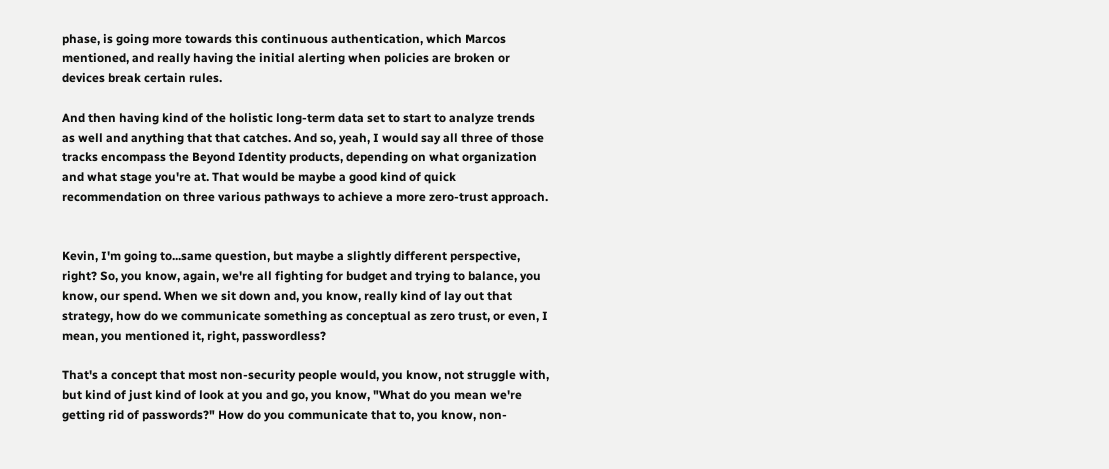phase, is going more towards this continuous authentication, which Marcos mentioned, and really having the initial alerting when policies are broken or devices break certain rules.

And then having kind of the holistic long-term data set to start to analyze trends as well and anything that that catches. And so, yeah, I would say all three of those tracks encompass the Beyond Identity products, depending on what organization and what stage you're at. That would be maybe a good kind of quick recommendation on three various pathways to achieve a more zero-trust approach.


Kevin, I'm going to...same question, but maybe a slightly different perspective, right? So, you know, again, we're all fighting for budget and trying to balance, you know, our spend. When we sit down and, you know, really kind of lay out that strategy, how do we communicate something as conceptual as zero trust, or even, I mean, you mentioned it, right, passwordless?

That's a concept that most non-security people would, you know, not struggle with, but kind of just kind of look at you and go, you know, "What do you mean we're getting rid of passwords?" How do you communicate that to, you know, non-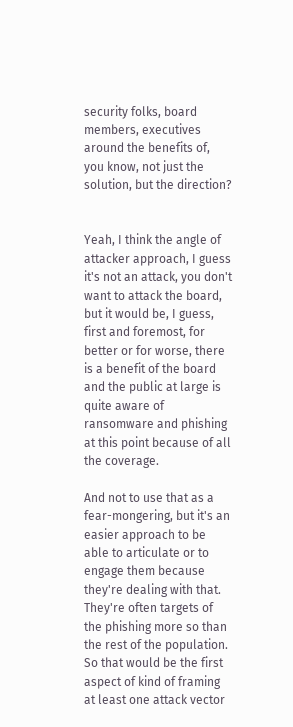security folks, board members, executives around the benefits of, you know, not just the solution, but the direction?


Yeah, I think the angle of attacker approach, I guess it's not an attack, you don't want to attack the board, but it would be, I guess, first and foremost, for better or for worse, there is a benefit of the board and the public at large is quite aware of ransomware and phishing at this point because of all the coverage.

And not to use that as a fear-mongering, but it's an easier approach to be able to articulate or to engage them because they're dealing with that. They're often targets of the phishing more so than the rest of the population. So that would be the first aspect of kind of framing at least one attack vector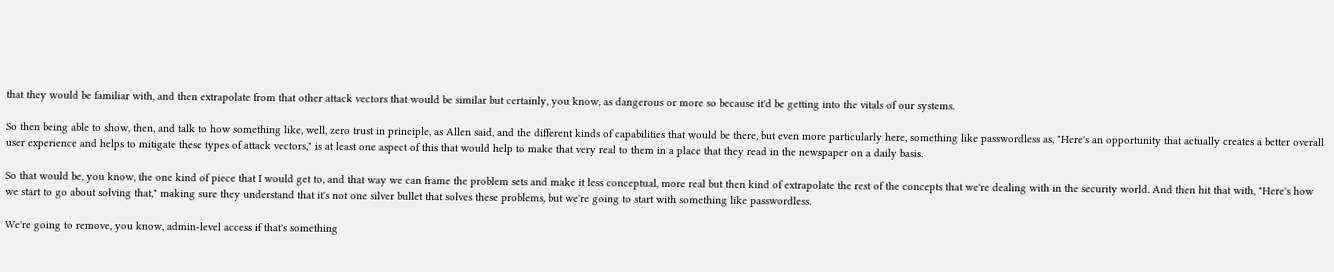that they would be familiar with, and then extrapolate from that other attack vectors that would be similar but certainly, you know, as dangerous or more so because it'd be getting into the vitals of our systems.

So then being able to show, then, and talk to how something like, well, zero trust in principle, as Allen said, and the different kinds of capabilities that would be there, but even more particularly here, something like passwordless as, "Here's an opportunity that actually creates a better overall user experience and helps to mitigate these types of attack vectors," is at least one aspect of this that would help to make that very real to them in a place that they read in the newspaper on a daily basis.

So that would be, you know, the one kind of piece that I would get to, and that way we can frame the problem sets and make it less conceptual, more real but then kind of extrapolate the rest of the concepts that we're dealing with in the security world. And then hit that with, "Here's how we start to go about solving that," making sure they understand that it's not one silver bullet that solves these problems, but we're going to start with something like passwordless.

We're going to remove, you know, admin-level access if that's something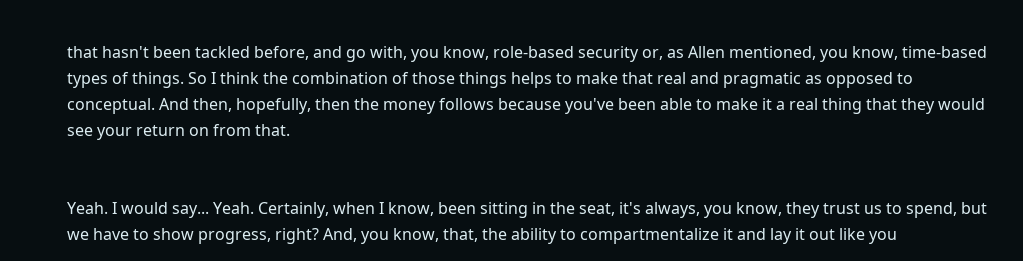that hasn't been tackled before, and go with, you know, role-based security or, as Allen mentioned, you know, time-based types of things. So I think the combination of those things helps to make that real and pragmatic as opposed to conceptual. And then, hopefully, then the money follows because you've been able to make it a real thing that they would see your return on from that.


Yeah. I would say... Yeah. Certainly, when I know, been sitting in the seat, it's always, you know, they trust us to spend, but we have to show progress, right? And, you know, that, the ability to compartmentalize it and lay it out like you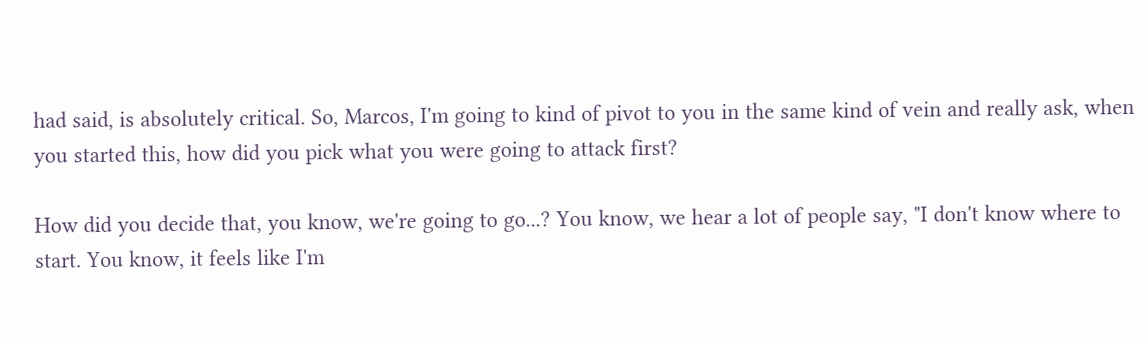had said, is absolutely critical. So, Marcos, I'm going to kind of pivot to you in the same kind of vein and really ask, when you started this, how did you pick what you were going to attack first?

How did you decide that, you know, we're going to go...? You know, we hear a lot of people say, "I don't know where to start. You know, it feels like I'm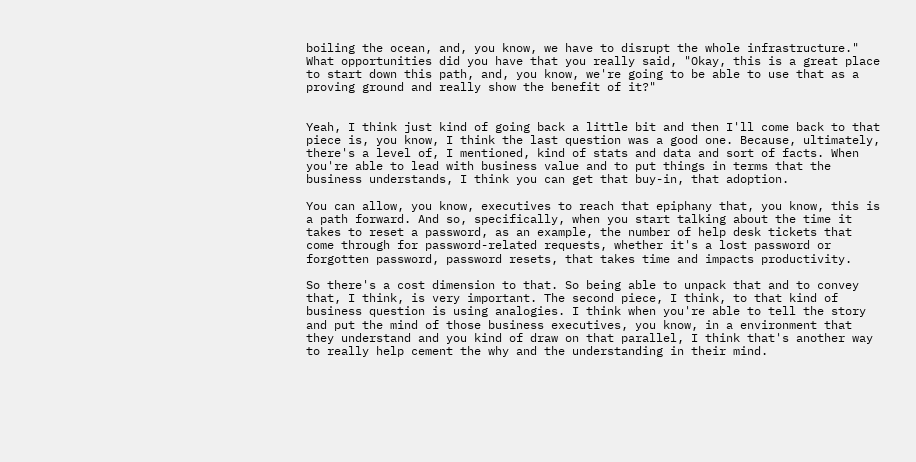boiling the ocean, and, you know, we have to disrupt the whole infrastructure." What opportunities did you have that you really said, "Okay, this is a great place to start down this path, and, you know, we're going to be able to use that as a proving ground and really show the benefit of it?"


Yeah, I think just kind of going back a little bit and then I'll come back to that piece is, you know, I think the last question was a good one. Because, ultimately, there's a level of, I mentioned, kind of stats and data and sort of facts. When you're able to lead with business value and to put things in terms that the business understands, I think you can get that buy-in, that adoption.

You can allow, you know, executives to reach that epiphany that, you know, this is a path forward. And so, specifically, when you start talking about the time it takes to reset a password, as an example, the number of help desk tickets that come through for password-related requests, whether it's a lost password or forgotten password, password resets, that takes time and impacts productivity.

So there's a cost dimension to that. So being able to unpack that and to convey that, I think, is very important. The second piece, I think, to that kind of business question is using analogies. I think when you're able to tell the story and put the mind of those business executives, you know, in a environment that they understand and you kind of draw on that parallel, I think that's another way to really help cement the why and the understanding in their mind.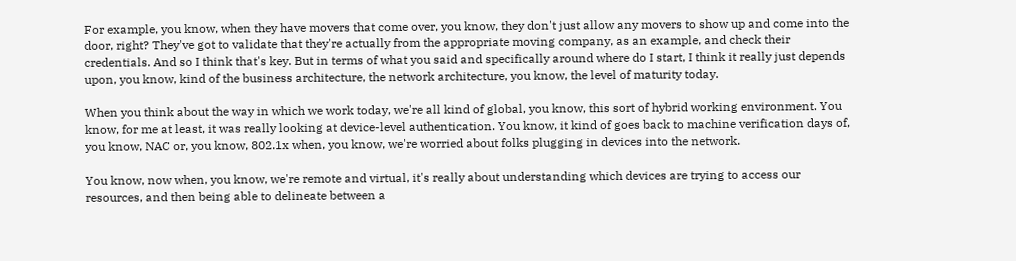For example, you know, when they have movers that come over, you know, they don't just allow any movers to show up and come into the door, right? They've got to validate that they're actually from the appropriate moving company, as an example, and check their credentials. And so I think that's key. But in terms of what you said and specifically around where do I start, I think it really just depends upon, you know, kind of the business architecture, the network architecture, you know, the level of maturity today.

When you think about the way in which we work today, we're all kind of global, you know, this sort of hybrid working environment. You know, for me at least, it was really looking at device-level authentication. You know, it kind of goes back to machine verification days of, you know, NAC or, you know, 802.1x when, you know, we're worried about folks plugging in devices into the network.

You know, now when, you know, we're remote and virtual, it's really about understanding which devices are trying to access our resources, and then being able to delineate between a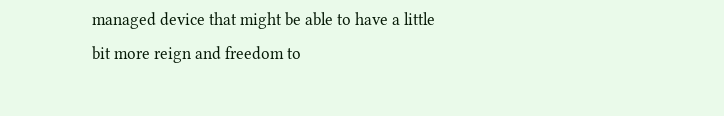managed device that might be able to have a little bit more reign and freedom to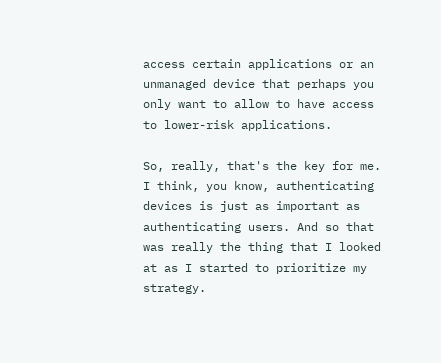access certain applications or an unmanaged device that perhaps you only want to allow to have access to lower-risk applications.

So, really, that's the key for me. I think, you know, authenticating devices is just as important as authenticating users. And so that was really the thing that I looked at as I started to prioritize my strategy.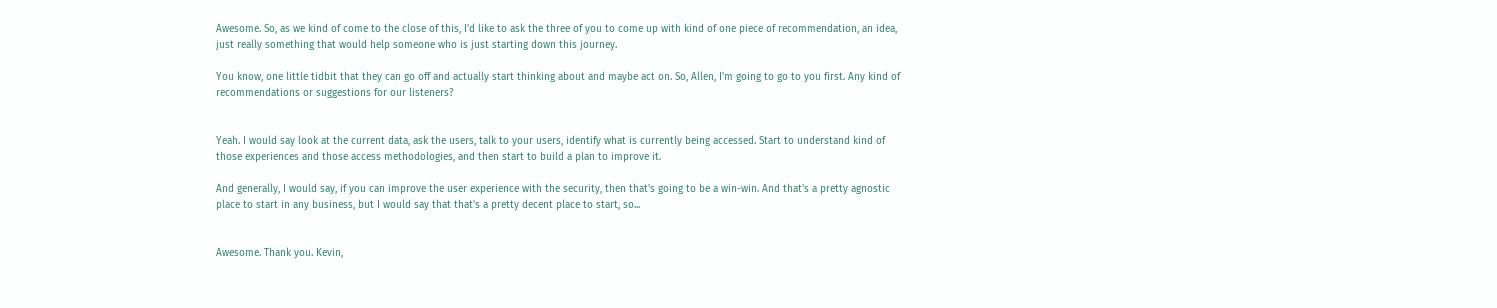Awesome. So, as we kind of come to the close of this, I'd like to ask the three of you to come up with kind of one piece of recommendation, an idea, just really something that would help someone who is just starting down this journey.

You know, one little tidbit that they can go off and actually start thinking about and maybe act on. So, Allen, I'm going to go to you first. Any kind of recommendations or suggestions for our listeners?


Yeah. I would say look at the current data, ask the users, talk to your users, identify what is currently being accessed. Start to understand kind of those experiences and those access methodologies, and then start to build a plan to improve it.

And generally, I would say, if you can improve the user experience with the security, then that's going to be a win-win. And that's a pretty agnostic place to start in any business, but I would say that that's a pretty decent place to start, so...


Awesome. Thank you. Kevin,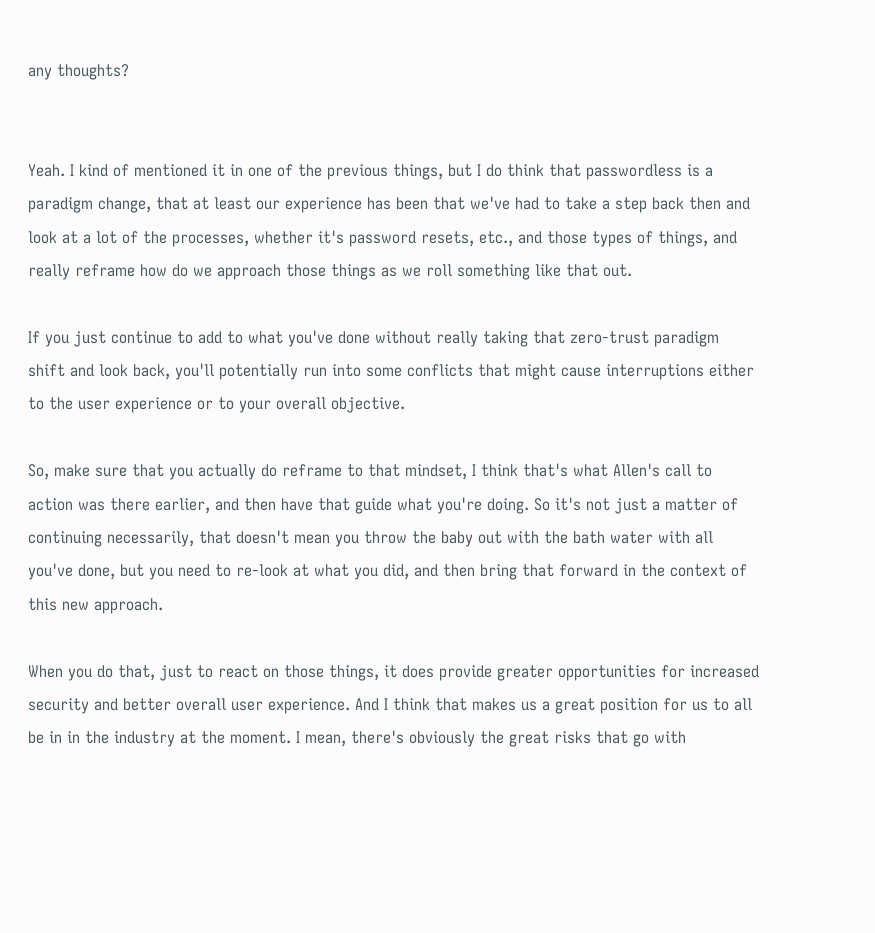any thoughts?


Yeah. I kind of mentioned it in one of the previous things, but I do think that passwordless is a paradigm change, that at least our experience has been that we've had to take a step back then and look at a lot of the processes, whether it's password resets, etc., and those types of things, and really reframe how do we approach those things as we roll something like that out.

If you just continue to add to what you've done without really taking that zero-trust paradigm shift and look back, you'll potentially run into some conflicts that might cause interruptions either to the user experience or to your overall objective.

So, make sure that you actually do reframe to that mindset, I think that's what Allen's call to action was there earlier, and then have that guide what you're doing. So it's not just a matter of continuing necessarily, that doesn't mean you throw the baby out with the bath water with all you've done, but you need to re-look at what you did, and then bring that forward in the context of this new approach.

When you do that, just to react on those things, it does provide greater opportunities for increased security and better overall user experience. And I think that makes us a great position for us to all be in in the industry at the moment. I mean, there's obviously the great risks that go with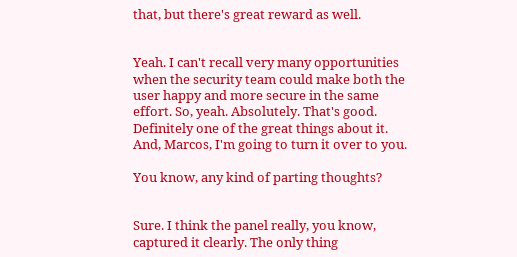that, but there's great reward as well.


Yeah. I can't recall very many opportunities when the security team could make both the user happy and more secure in the same effort. So, yeah. Absolutely. That's good. Definitely one of the great things about it. And, Marcos, I'm going to turn it over to you.

You know, any kind of parting thoughts?


Sure. I think the panel really, you know, captured it clearly. The only thing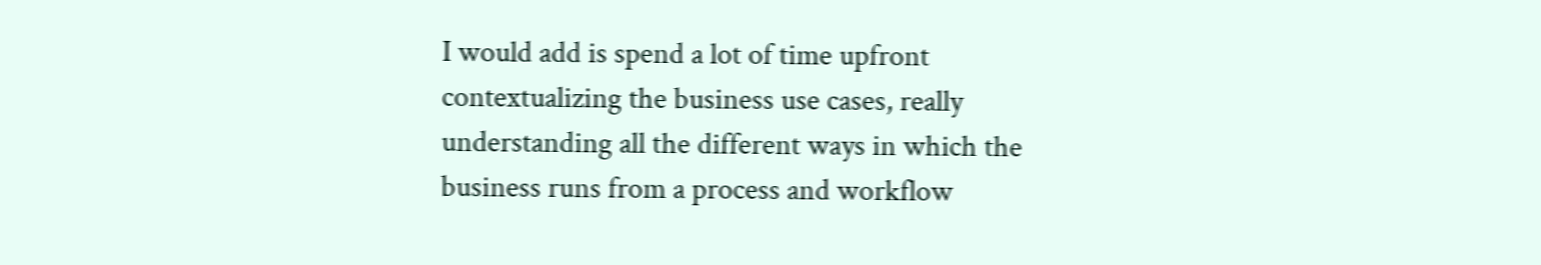I would add is spend a lot of time upfront contextualizing the business use cases, really understanding all the different ways in which the business runs from a process and workflow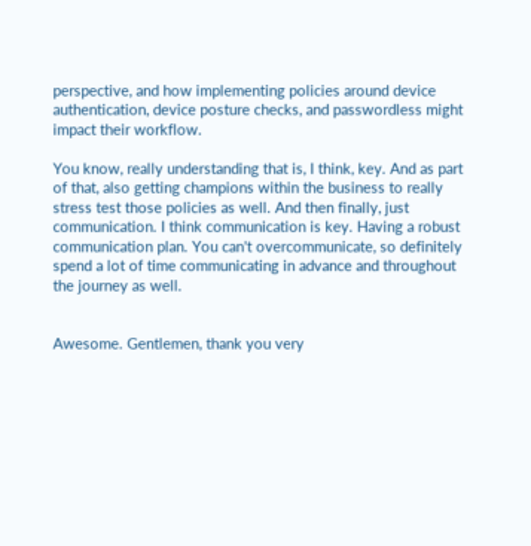perspective, and how implementing policies around device authentication, device posture checks, and passwordless might impact their workflow.

You know, really understanding that is, I think, key. And as part of that, also getting champions within the business to really stress test those policies as well. And then finally, just communication. I think communication is key. Having a robust communication plan. You can't overcommunicate, so definitely spend a lot of time communicating in advance and throughout the journey as well.


Awesome. Gentlemen, thank you very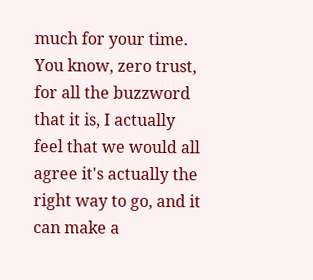much for your time. You know, zero trust, for all the buzzword that it is, I actually feel that we would all agree it's actually the right way to go, and it can make a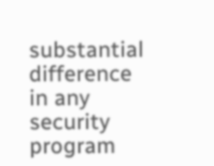substantial difference in any security program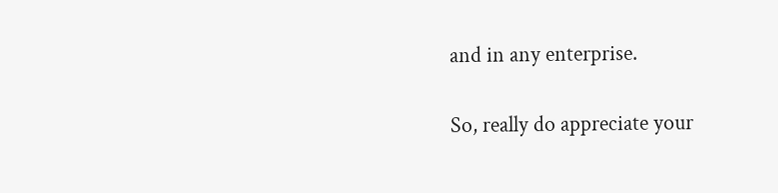and in any enterprise.

So, really do appreciate your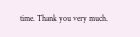time. Thank you very much.